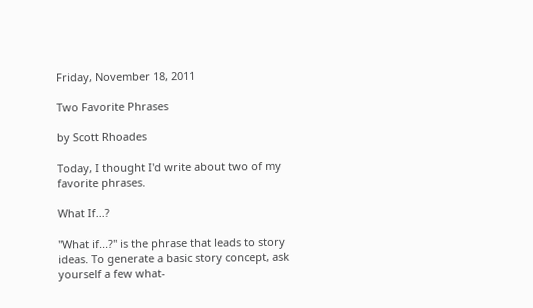Friday, November 18, 2011

Two Favorite Phrases

by Scott Rhoades

Today, I thought I'd write about two of my favorite phrases.

What If...?

"What if...?" is the phrase that leads to story ideas. To generate a basic story concept, ask yourself a few what-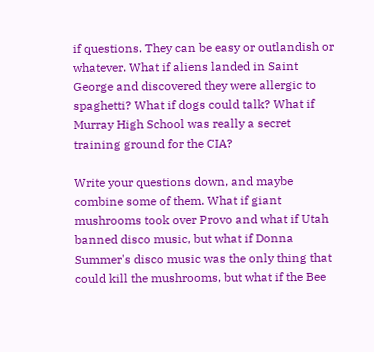if questions. They can be easy or outlandish or whatever. What if aliens landed in Saint George and discovered they were allergic to spaghetti? What if dogs could talk? What if Murray High School was really a secret training ground for the CIA?

Write your questions down, and maybe combine some of them. What if giant mushrooms took over Provo and what if Utah banned disco music, but what if Donna Summer's disco music was the only thing that could kill the mushrooms, but what if the Bee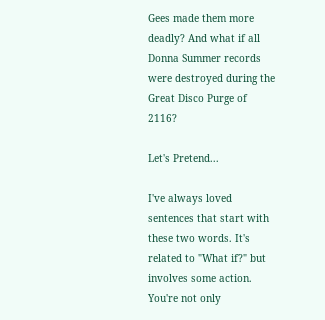Gees made them more deadly? And what if all Donna Summer records were destroyed during the Great Disco Purge of 2116?

Let's Pretend...

I've always loved sentences that start with these two words. It's related to "What if?" but involves some action. You're not only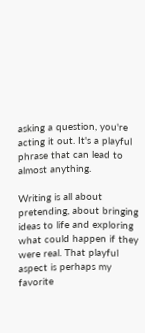asking a question, you're acting it out. It's a playful phrase that can lead to almost anything.

Writing is all about pretending, about bringing ideas to life and exploring what could happen if they were real. That playful aspect is perhaps my favorite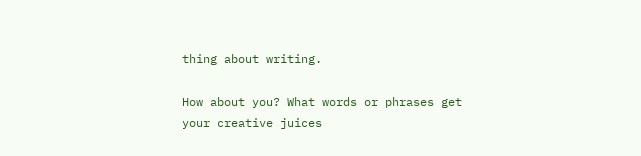thing about writing.

How about you? What words or phrases get your creative juices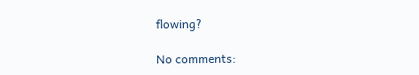flowing?

No comments: